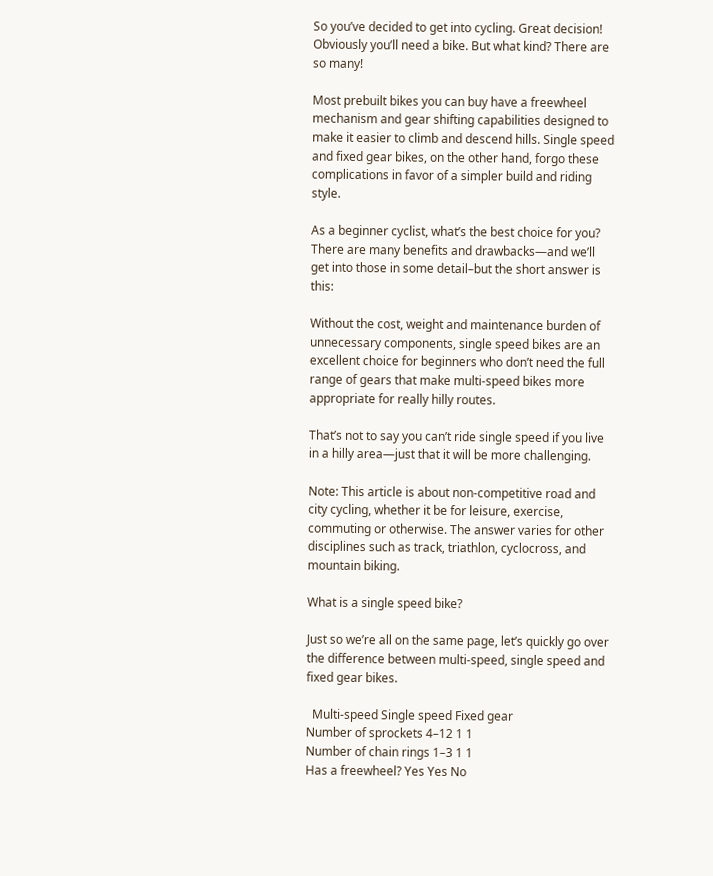So you’ve decided to get into cycling. Great decision! Obviously you’ll need a bike. But what kind? There are so many!

Most prebuilt bikes you can buy have a freewheel mechanism and gear shifting capabilities designed to make it easier to climb and descend hills. Single speed and fixed gear bikes, on the other hand, forgo these complications in favor of a simpler build and riding style.

As a beginner cyclist, what’s the best choice for you? There are many benefits and drawbacks—and we’ll get into those in some detail–but the short answer is this:

Without the cost, weight and maintenance burden of unnecessary components, single speed bikes are an excellent choice for beginners who don’t need the full range of gears that make multi-speed bikes more appropriate for really hilly routes.

That’s not to say you can’t ride single speed if you live in a hilly area—just that it will be more challenging.

Note: This article is about non-competitive road and city cycling, whether it be for leisure, exercise, commuting or otherwise. The answer varies for other disciplines such as track, triathlon, cyclocross, and mountain biking.

What is a single speed bike?

Just so we’re all on the same page, let’s quickly go over the difference between multi-speed, single speed and fixed gear bikes.

  Multi-speed Single speed Fixed gear
Number of sprockets 4–12 1 1
Number of chain rings 1–3 1 1
Has a freewheel? Yes Yes No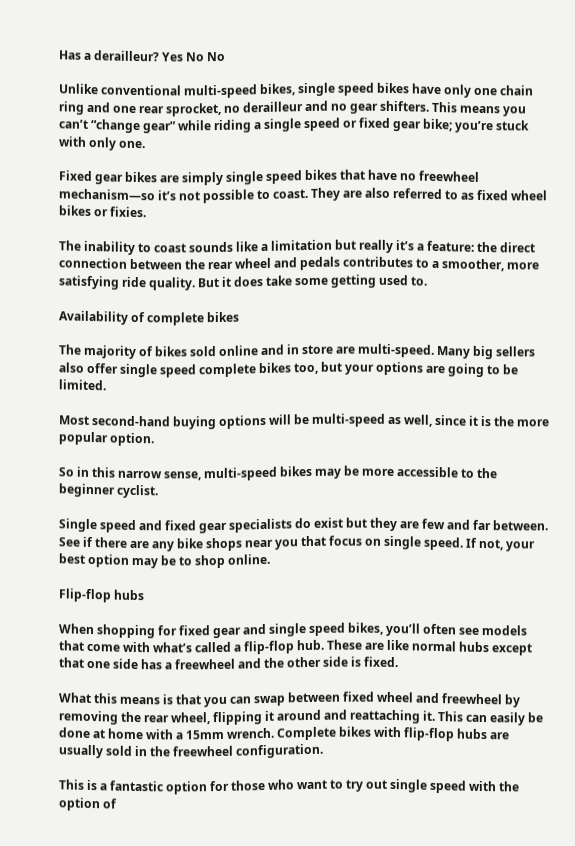Has a derailleur? Yes No No

Unlike conventional multi-speed bikes, single speed bikes have only one chain ring and one rear sprocket, no derailleur and no gear shifters. This means you can’t “change gear” while riding a single speed or fixed gear bike; you’re stuck with only one.

Fixed gear bikes are simply single speed bikes that have no freewheel mechanism—so it’s not possible to coast. They are also referred to as fixed wheel bikes or fixies.

The inability to coast sounds like a limitation but really it’s a feature: the direct connection between the rear wheel and pedals contributes to a smoother, more satisfying ride quality. But it does take some getting used to.

Availability of complete bikes

The majority of bikes sold online and in store are multi-speed. Many big sellers also offer single speed complete bikes too, but your options are going to be limited.

Most second-hand buying options will be multi-speed as well, since it is the more popular option.

So in this narrow sense, multi-speed bikes may be more accessible to the beginner cyclist.

Single speed and fixed gear specialists do exist but they are few and far between. See if there are any bike shops near you that focus on single speed. If not, your best option may be to shop online.

Flip-flop hubs

When shopping for fixed gear and single speed bikes, you’ll often see models that come with what’s called a flip-flop hub. These are like normal hubs except that one side has a freewheel and the other side is fixed.

What this means is that you can swap between fixed wheel and freewheel by removing the rear wheel, flipping it around and reattaching it. This can easily be done at home with a 15mm wrench. Complete bikes with flip-flop hubs are usually sold in the freewheel configuration.

This is a fantastic option for those who want to try out single speed with the option of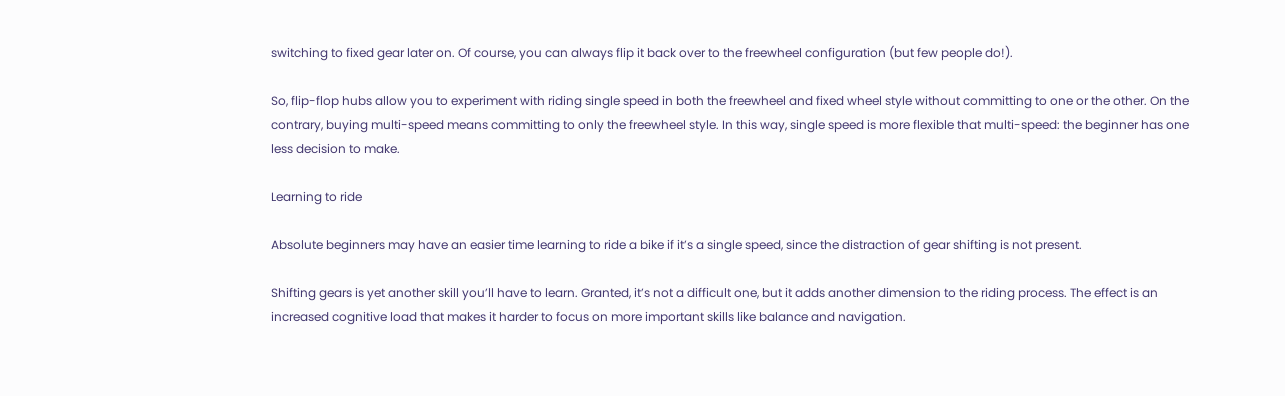switching to fixed gear later on. Of course, you can always flip it back over to the freewheel configuration (but few people do!).

So, flip-flop hubs allow you to experiment with riding single speed in both the freewheel and fixed wheel style without committing to one or the other. On the contrary, buying multi-speed means committing to only the freewheel style. In this way, single speed is more flexible that multi-speed: the beginner has one less decision to make.

Learning to ride

Absolute beginners may have an easier time learning to ride a bike if it’s a single speed, since the distraction of gear shifting is not present.

Shifting gears is yet another skill you’ll have to learn. Granted, it’s not a difficult one, but it adds another dimension to the riding process. The effect is an increased cognitive load that makes it harder to focus on more important skills like balance and navigation.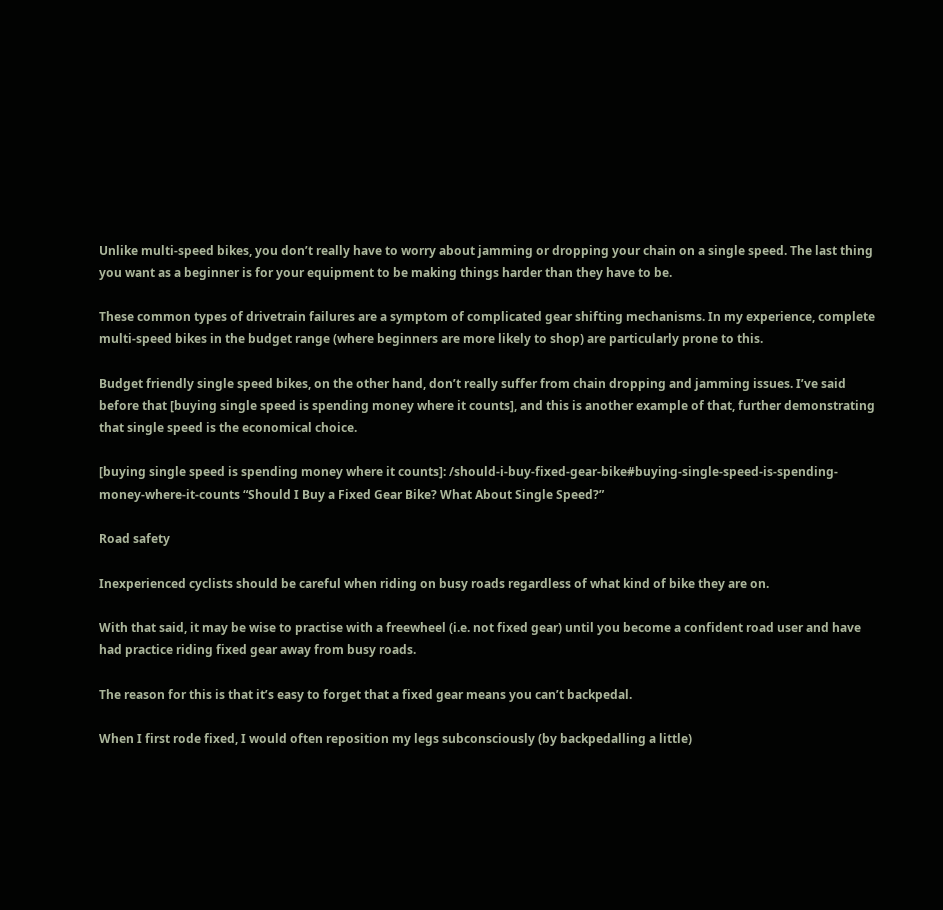Unlike multi-speed bikes, you don’t really have to worry about jamming or dropping your chain on a single speed. The last thing you want as a beginner is for your equipment to be making things harder than they have to be.

These common types of drivetrain failures are a symptom of complicated gear shifting mechanisms. In my experience, complete multi-speed bikes in the budget range (where beginners are more likely to shop) are particularly prone to this.

Budget friendly single speed bikes, on the other hand, don’t really suffer from chain dropping and jamming issues. I’ve said before that [buying single speed is spending money where it counts], and this is another example of that, further demonstrating that single speed is the economical choice.

[buying single speed is spending money where it counts]: /should-i-buy-fixed-gear-bike#buying-single-speed-is-spending-money-where-it-counts “Should I Buy a Fixed Gear Bike? What About Single Speed?”

Road safety

Inexperienced cyclists should be careful when riding on busy roads regardless of what kind of bike they are on.

With that said, it may be wise to practise with a freewheel (i.e. not fixed gear) until you become a confident road user and have had practice riding fixed gear away from busy roads.

The reason for this is that it’s easy to forget that a fixed gear means you can’t backpedal.

When I first rode fixed, I would often reposition my legs subconsciously (by backpedalling a little)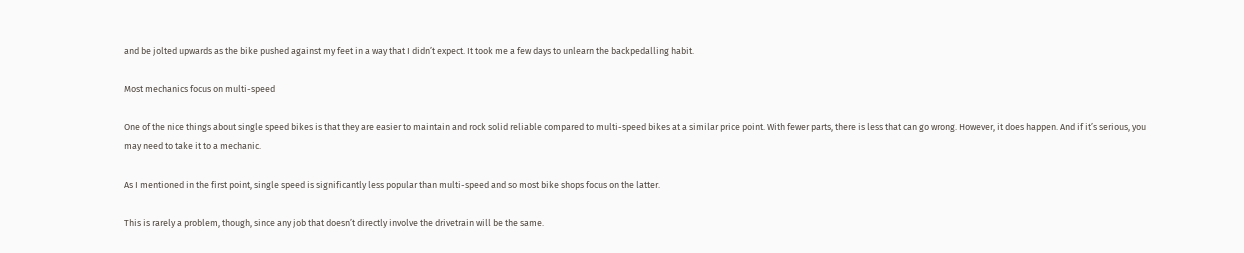and be jolted upwards as the bike pushed against my feet in a way that I didn’t expect. It took me a few days to unlearn the backpedalling habit.

Most mechanics focus on multi-speed

One of the nice things about single speed bikes is that they are easier to maintain and rock solid reliable compared to multi-speed bikes at a similar price point. With fewer parts, there is less that can go wrong. However, it does happen. And if it’s serious, you may need to take it to a mechanic.

As I mentioned in the first point, single speed is significantly less popular than multi-speed and so most bike shops focus on the latter.

This is rarely a problem, though, since any job that doesn’t directly involve the drivetrain will be the same.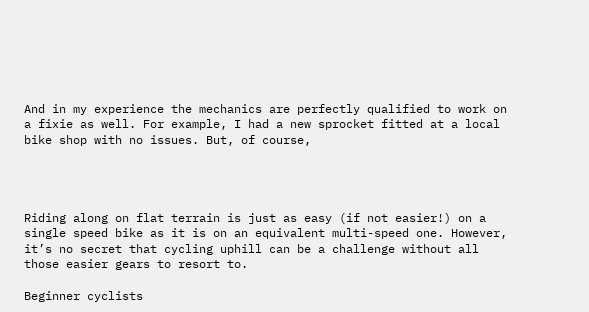And in my experience the mechanics are perfectly qualified to work on a fixie as well. For example, I had a new sprocket fitted at a local bike shop with no issues. But, of course,




Riding along on flat terrain is just as easy (if not easier!) on a single speed bike as it is on an equivalent multi-speed one. However, it’s no secret that cycling uphill can be a challenge without all those easier gears to resort to.

Beginner cyclists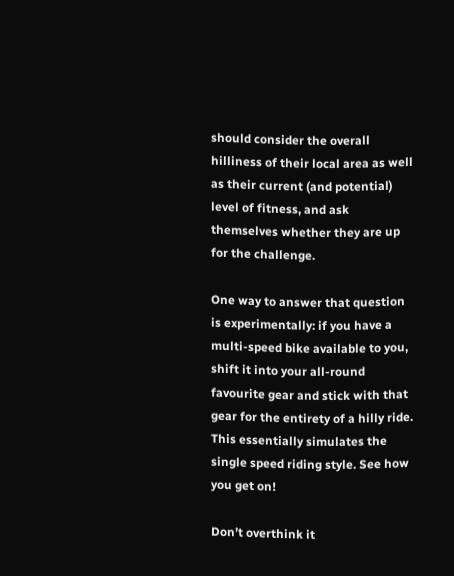should consider the overall hilliness of their local area as well as their current (and potential) level of fitness, and ask themselves whether they are up for the challenge.

One way to answer that question is experimentally: if you have a multi-speed bike available to you, shift it into your all-round favourite gear and stick with that gear for the entirety of a hilly ride. This essentially simulates the single speed riding style. See how you get on!

Don’t overthink it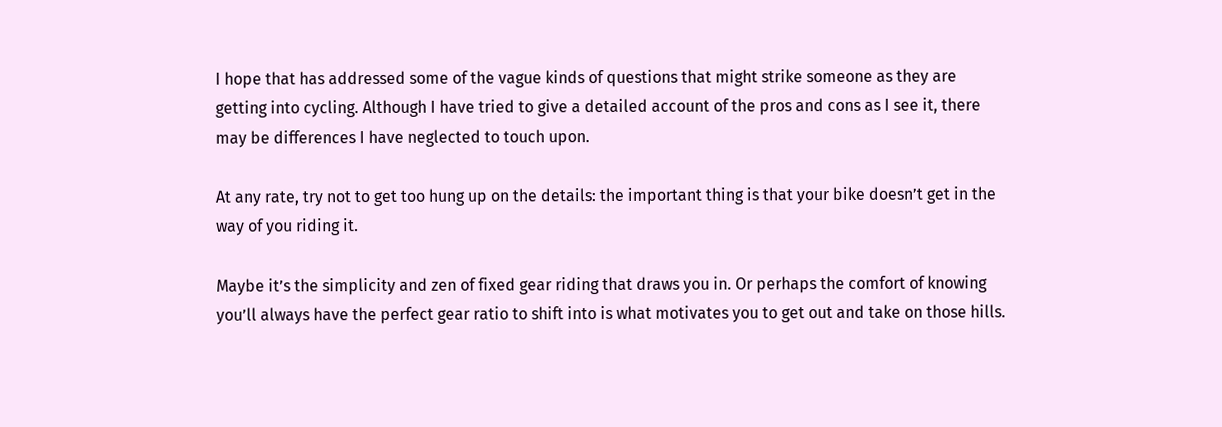I hope that has addressed some of the vague kinds of questions that might strike someone as they are getting into cycling. Although I have tried to give a detailed account of the pros and cons as I see it, there may be differences I have neglected to touch upon.

At any rate, try not to get too hung up on the details: the important thing is that your bike doesn’t get in the way of you riding it.

Maybe it’s the simplicity and zen of fixed gear riding that draws you in. Or perhaps the comfort of knowing you’ll always have the perfect gear ratio to shift into is what motivates you to get out and take on those hills.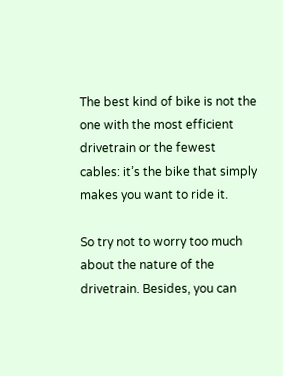The best kind of bike is not the one with the most efficient drivetrain or the fewest cables: it’s the bike that simply makes you want to ride it.

So try not to worry too much about the nature of the drivetrain. Besides, you can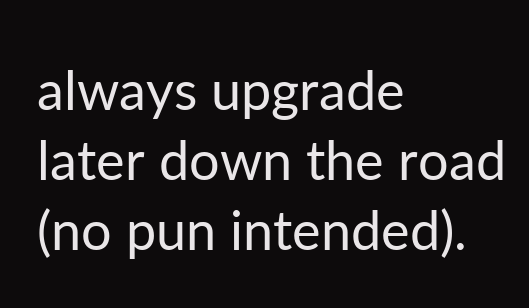always upgrade later down the road (no pun intended).